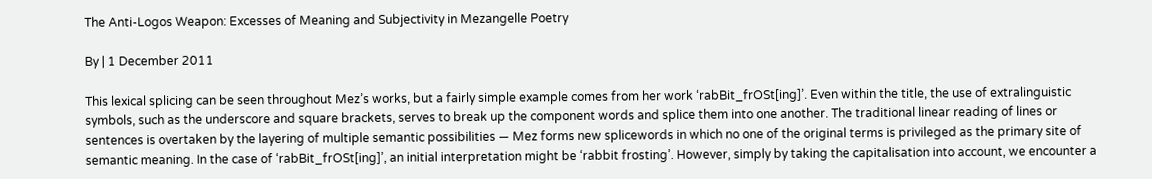The Anti-Logos Weapon: Excesses of Meaning and Subjectivity in Mezangelle Poetry

By | 1 December 2011

This lexical splicing can be seen throughout Mez’s works, but a fairly simple example comes from her work ‘rabBit_frOSt[ing]’. Even within the title, the use of extralinguistic symbols, such as the underscore and square brackets, serves to break up the component words and splice them into one another. The traditional linear reading of lines or sentences is overtaken by the layering of multiple semantic possibilities — Mez forms new splicewords in which no one of the original terms is privileged as the primary site of semantic meaning. In the case of ‘rabBit_frOSt[ing]’, an initial interpretation might be ‘rabbit frosting’. However, simply by taking the capitalisation into account, we encounter a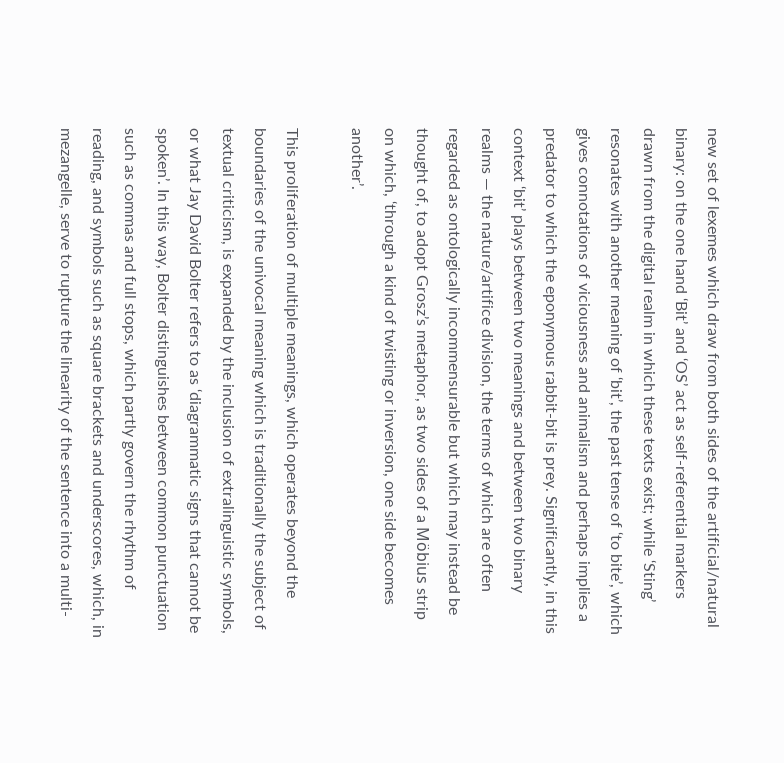new set of lexemes which draw from both sides of the artificial/natural binary: on the one hand ‘Bit’ and ‘OS’ act as self-referential markers drawn from the digital realm in which these texts exist; while ‘Sting’ resonates with another meaning of ‘bit’, the past tense of ‘to bite’, which gives connotations of viciousness and animalism and perhaps implies a predator to which the eponymous rabbit-bit is prey. Significantly, in this context ‘bit’ plays between two meanings and between two binary realms — the nature/artifice division, the terms of which are often regarded as ontologically incommensurable but which may instead be thought of, to adopt Grosz’s metaphor, as two sides of a Möbius strip on which, ‘through a kind of twisting or inversion, one side becomes another’.

This proliferation of multiple meanings, which operates beyond the boundaries of the univocal meaning which is traditionally the subject of textual criticism, is expanded by the inclusion of extralinguistic symbols, or what Jay David Bolter refers to as ‘diagrammatic signs that cannot be spoken’. In this way, Bolter distinguishes between common punctuation such as commas and full stops, which partly govern the rhythm of reading, and symbols such as square brackets and underscores, which, in mezangelle, serve to rupture the linearity of the sentence into a multi-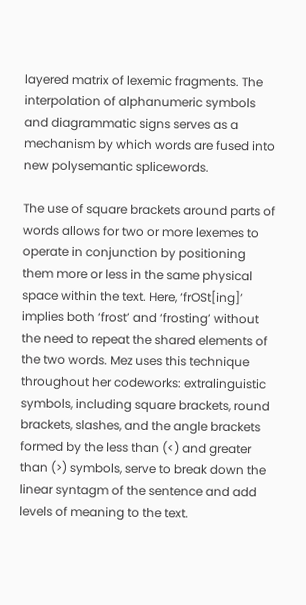layered matrix of lexemic fragments. The interpolation of alphanumeric symbols and diagrammatic signs serves as a mechanism by which words are fused into new polysemantic splicewords.

The use of square brackets around parts of words allows for two or more lexemes to operate in conjunction by positioning them more or less in the same physical space within the text. Here, ‘frOSt[ing]’ implies both ‘frost’ and ‘frosting’ without the need to repeat the shared elements of the two words. Mez uses this technique throughout her codeworks: extralinguistic symbols, including square brackets, round brackets, slashes, and the angle brackets formed by the less than (<) and greater than (>) symbols, serve to break down the linear syntagm of the sentence and add levels of meaning to the text.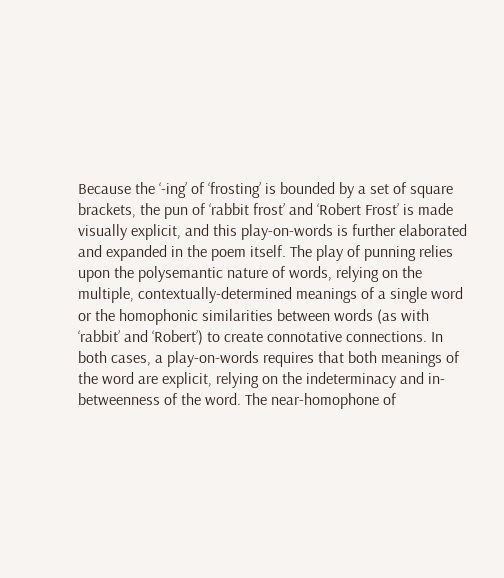Because the ‘-ing’ of ‘frosting’ is bounded by a set of square brackets, the pun of ‘rabbit frost’ and ‘Robert Frost’ is made visually explicit, and this play-on-words is further elaborated and expanded in the poem itself. The play of punning relies upon the polysemantic nature of words, relying on the multiple, contextually-determined meanings of a single word or the homophonic similarities between words (as with ‘rabbit’ and ‘Robert’) to create connotative connections. In both cases, a play-on-words requires that both meanings of the word are explicit, relying on the indeterminacy and in-betweenness of the word. The near-homophone of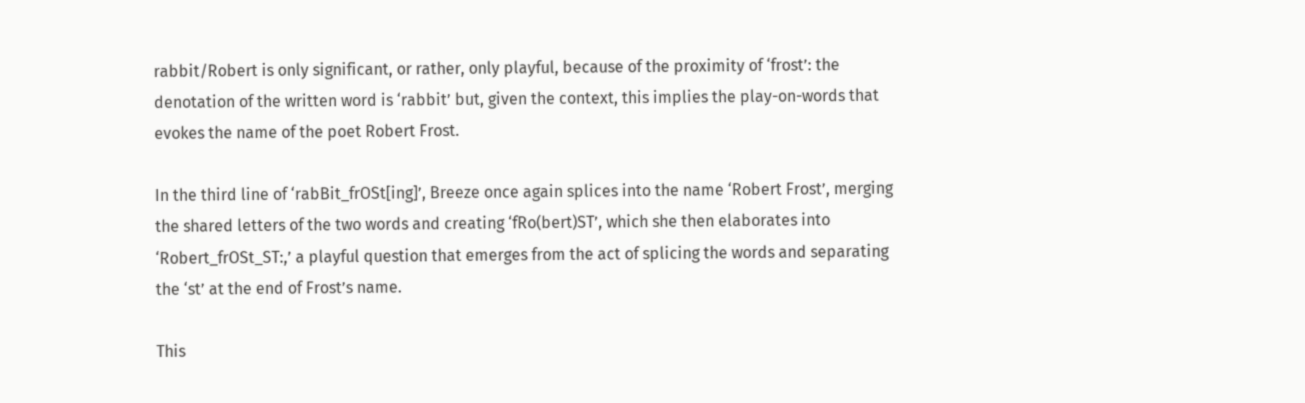rabbit/Robert is only significant, or rather, only playful, because of the proximity of ‘frost’: the denotation of the written word is ‘rabbit’ but, given the context, this implies the play-on-words that evokes the name of the poet Robert Frost.

In the third line of ‘rabBit_frOSt[ing]’, Breeze once again splices into the name ‘Robert Frost’, merging the shared letters of the two words and creating ‘fRo(bert)ST’, which she then elaborates into ‘Robert_frOSt_ST:,’ a playful question that emerges from the act of splicing the words and separating the ‘st’ at the end of Frost’s name.

This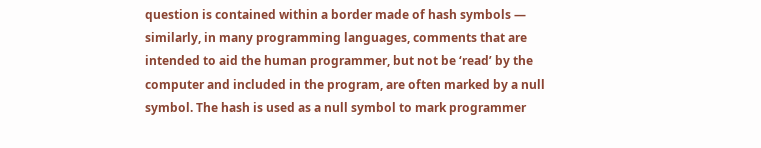question is contained within a border made of hash symbols — similarly, in many programming languages, comments that are intended to aid the human programmer, but not be ‘read’ by the computer and included in the program, are often marked by a null symbol. The hash is used as a null symbol to mark programmer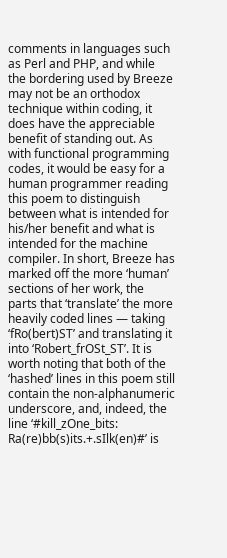comments in languages such as Perl and PHP, and while the bordering used by Breeze may not be an orthodox technique within coding, it does have the appreciable benefit of standing out. As with functional programming codes, it would be easy for a human programmer reading this poem to distinguish between what is intended for his/her benefit and what is intended for the machine compiler. In short, Breeze has marked off the more ‘human’ sections of her work, the parts that ‘translate’ the more heavily coded lines — taking ‘fRo(bert)ST’ and translating it into ‘Robert_frOSt_ST’. It is worth noting that both of the ‘hashed’ lines in this poem still contain the non-alphanumeric underscore, and, indeed, the line ‘#kill_zOne_bits: Ra(re)bb(s)its.+.sIlk(en)#’ is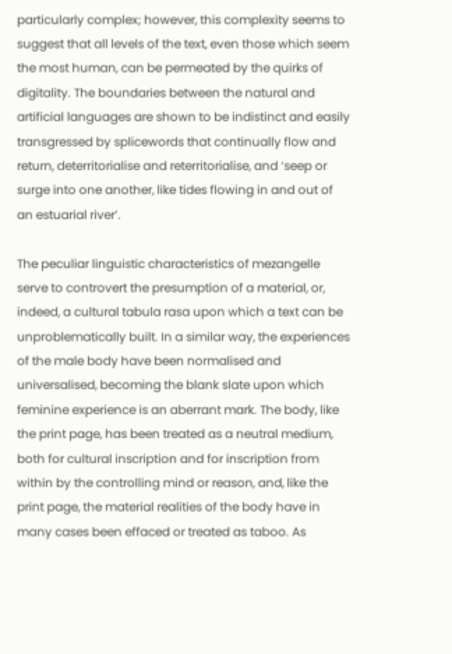particularly complex; however, this complexity seems to suggest that all levels of the text, even those which seem the most human, can be permeated by the quirks of digitality. The boundaries between the natural and artificial languages are shown to be indistinct and easily transgressed by splicewords that continually flow and return, deterritorialise and reterritorialise, and ‘seep or surge into one another, like tides flowing in and out of an estuarial river’.

The peculiar linguistic characteristics of mezangelle serve to controvert the presumption of a material, or, indeed, a cultural tabula rasa upon which a text can be unproblematically built. In a similar way, the experiences of the male body have been normalised and universalised, becoming the blank slate upon which feminine experience is an aberrant mark. The body, like the print page, has been treated as a neutral medium, both for cultural inscription and for inscription from within by the controlling mind or reason, and, like the print page, the material realities of the body have in many cases been effaced or treated as taboo. As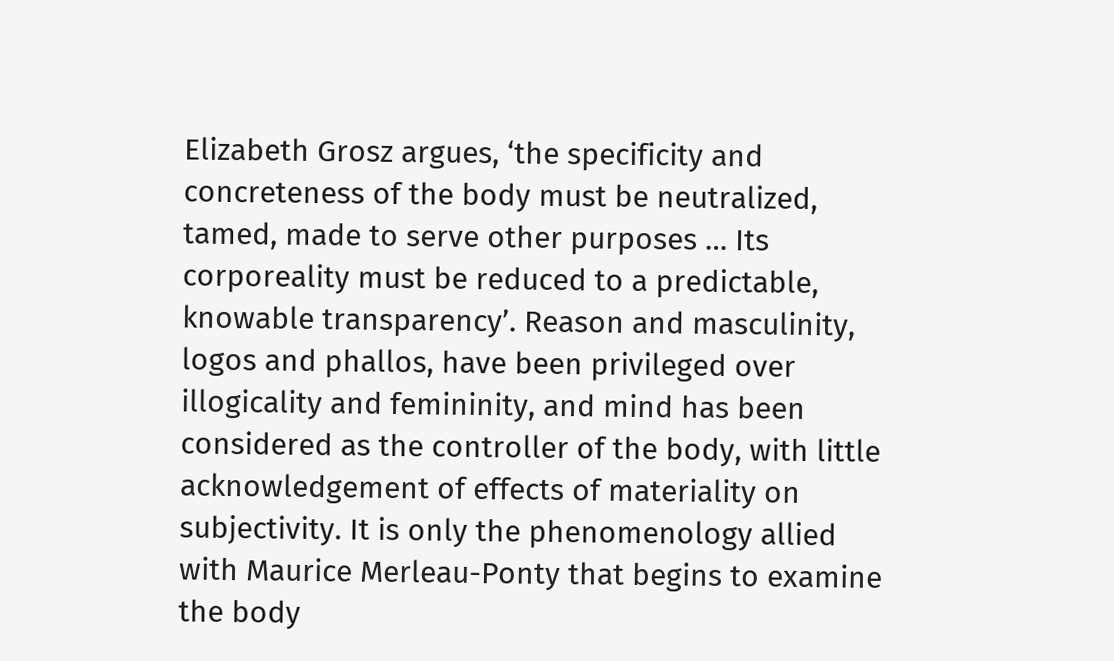Elizabeth Grosz argues, ‘the specificity and concreteness of the body must be neutralized, tamed, made to serve other purposes … Its corporeality must be reduced to a predictable, knowable transparency’. Reason and masculinity, logos and phallos, have been privileged over illogicality and femininity, and mind has been considered as the controller of the body, with little acknowledgement of effects of materiality on subjectivity. It is only the phenomenology allied with Maurice Merleau-Ponty that begins to examine the body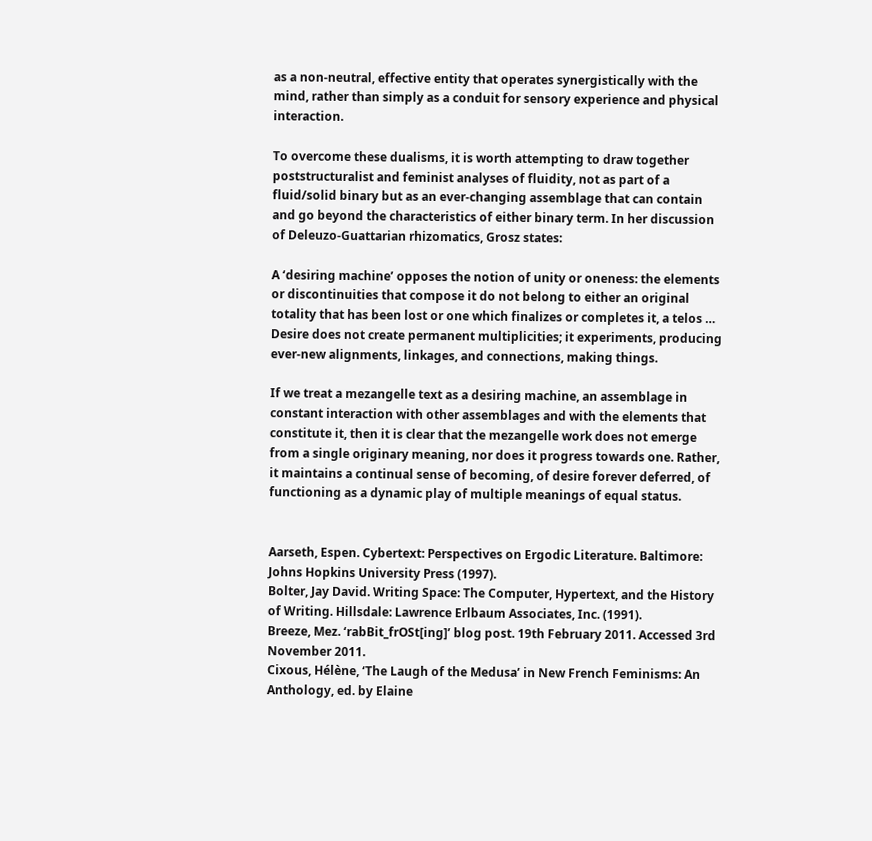as a non-neutral, effective entity that operates synergistically with the mind, rather than simply as a conduit for sensory experience and physical interaction.

To overcome these dualisms, it is worth attempting to draw together poststructuralist and feminist analyses of fluidity, not as part of a fluid/solid binary but as an ever-changing assemblage that can contain and go beyond the characteristics of either binary term. In her discussion of Deleuzo-Guattarian rhizomatics, Grosz states:

A ‘desiring machine’ opposes the notion of unity or oneness: the elements or discontinuities that compose it do not belong to either an original totality that has been lost or one which finalizes or completes it, a telos … Desire does not create permanent multiplicities; it experiments, producing ever-new alignments, linkages, and connections, making things.

If we treat a mezangelle text as a desiring machine, an assemblage in constant interaction with other assemblages and with the elements that constitute it, then it is clear that the mezangelle work does not emerge from a single originary meaning, nor does it progress towards one. Rather, it maintains a continual sense of becoming, of desire forever deferred, of functioning as a dynamic play of multiple meanings of equal status.


Aarseth, Espen. Cybertext: Perspectives on Ergodic Literature. Baltimore: Johns Hopkins University Press (1997).
Bolter, Jay David. Writing Space: The Computer, Hypertext, and the History of Writing. Hillsdale: Lawrence Erlbaum Associates, Inc. (1991).
Breeze, Mez. ‘rabBit_frOSt[ing]’ blog post. 19th February 2011. Accessed 3rd November 2011.
Cixous, Hélène, ‘The Laugh of the Medusa’ in New French Feminisms: An Anthology, ed. by Elaine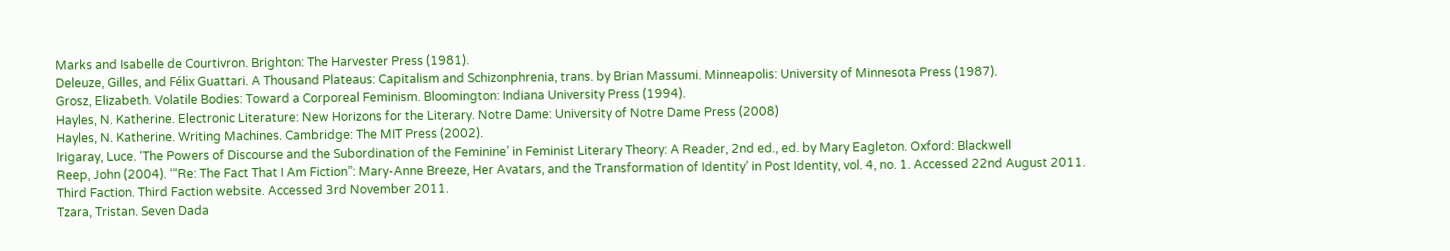Marks and Isabelle de Courtivron. Brighton: The Harvester Press (1981).
Deleuze, Gilles, and Félix Guattari. A Thousand Plateaus: Capitalism and Schizonphrenia, trans. by Brian Massumi. Minneapolis: University of Minnesota Press (1987).
Grosz, Elizabeth. Volatile Bodies: Toward a Corporeal Feminism. Bloomington: Indiana University Press (1994).
Hayles, N. Katherine. Electronic Literature: New Horizons for the Literary. Notre Dame: University of Notre Dame Press (2008)
Hayles, N. Katherine. Writing Machines. Cambridge: The MIT Press (2002).
Irigaray, Luce. ‘The Powers of Discourse and the Subordination of the Feminine’ in Feminist Literary Theory: A Reader, 2nd ed., ed. by Mary Eagleton. Oxford: Blackwell
Reep, John (2004). ‘“Re: The Fact That I Am Fiction”: Mary-Anne Breeze, Her Avatars, and the Transformation of Identity’ in Post Identity, vol. 4, no. 1. Accessed 22nd August 2011.
Third Faction. Third Faction website. Accessed 3rd November 2011.
Tzara, Tristan. Seven Dada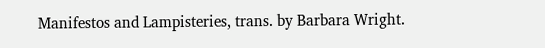Manifestos and Lampisteries, trans. by Barbara Wright.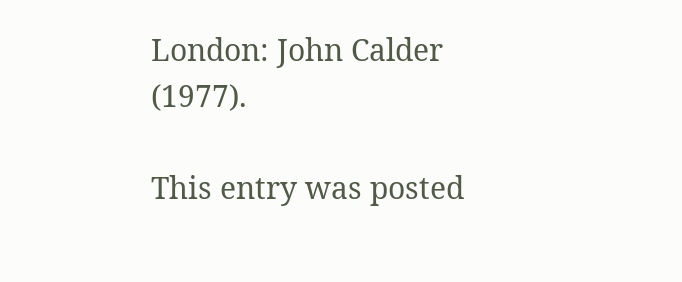London: John Calder (1977).

This entry was posted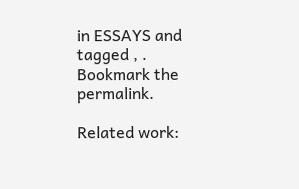in ESSAYS and tagged , . Bookmark the permalink.

Related work: